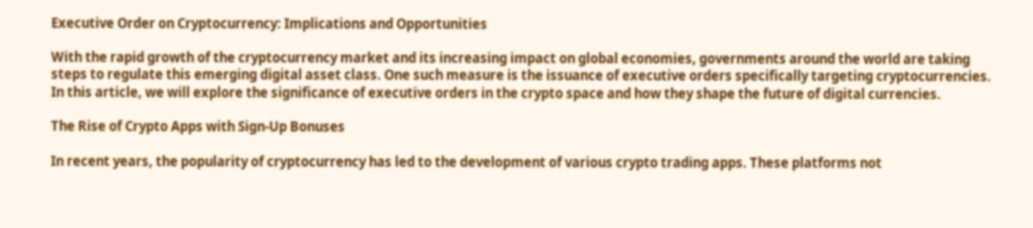Executive Order on Cryptocurrency: Implications and Opportunities

With the rapid growth of the cryptocurrency market and its increasing impact on global economies, governments around the world are taking steps to regulate this emerging digital asset class. One such measure is the issuance of executive orders specifically targeting cryptocurrencies. In this article, we will explore the significance of executive orders in the crypto space and how they shape the future of digital currencies.

The Rise of Crypto Apps with Sign-Up Bonuses

In recent years, the popularity of cryptocurrency has led to the development of various crypto trading apps. These platforms not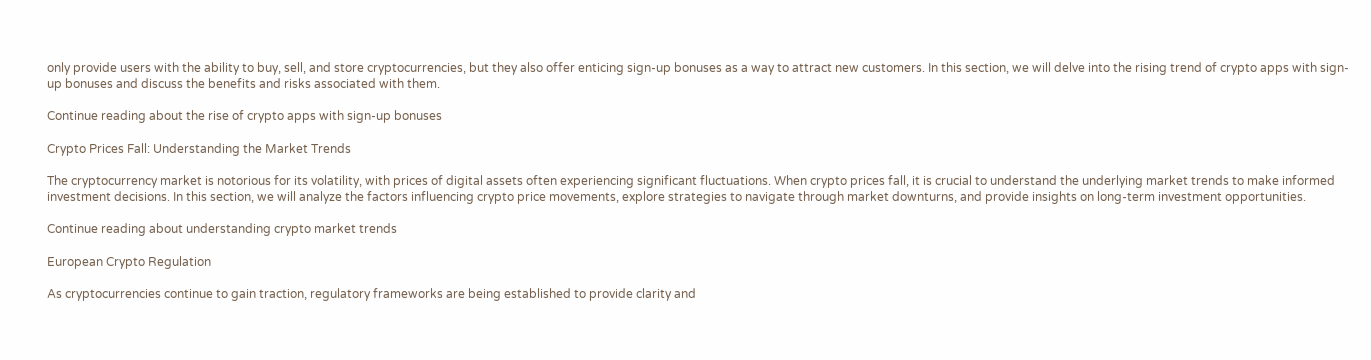only provide users with the ability to buy, sell, and store cryptocurrencies, but they also offer enticing sign-up bonuses as a way to attract new customers. In this section, we will delve into the rising trend of crypto apps with sign-up bonuses and discuss the benefits and risks associated with them.

Continue reading about the rise of crypto apps with sign-up bonuses

Crypto Prices Fall: Understanding the Market Trends

The cryptocurrency market is notorious for its volatility, with prices of digital assets often experiencing significant fluctuations. When crypto prices fall, it is crucial to understand the underlying market trends to make informed investment decisions. In this section, we will analyze the factors influencing crypto price movements, explore strategies to navigate through market downturns, and provide insights on long-term investment opportunities.

Continue reading about understanding crypto market trends

European Crypto Regulation

As cryptocurrencies continue to gain traction, regulatory frameworks are being established to provide clarity and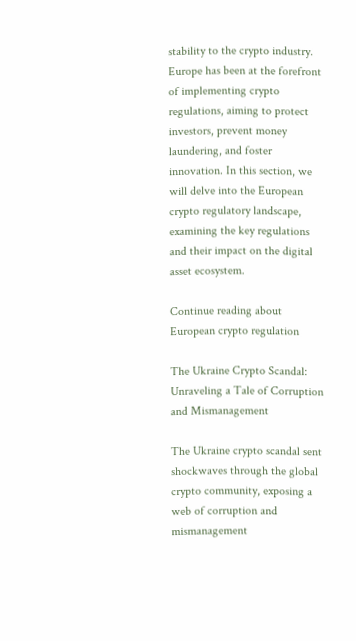stability to the crypto industry. Europe has been at the forefront of implementing crypto regulations, aiming to protect investors, prevent money laundering, and foster innovation. In this section, we will delve into the European crypto regulatory landscape, examining the key regulations and their impact on the digital asset ecosystem.

Continue reading about European crypto regulation

The Ukraine Crypto Scandal: Unraveling a Tale of Corruption and Mismanagement

The Ukraine crypto scandal sent shockwaves through the global crypto community, exposing a web of corruption and mismanagement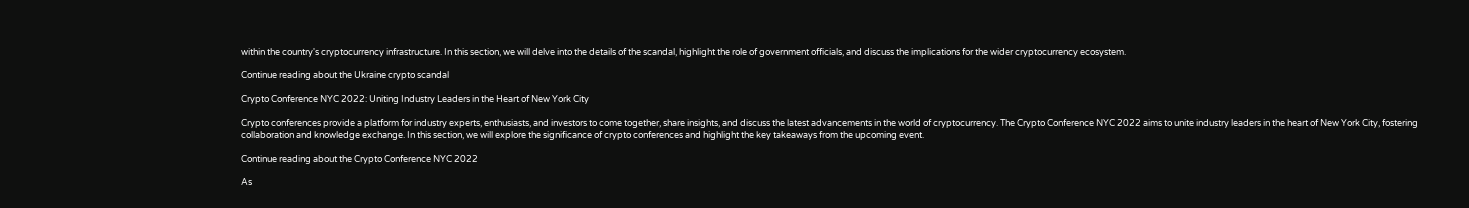within the country's cryptocurrency infrastructure. In this section, we will delve into the details of the scandal, highlight the role of government officials, and discuss the implications for the wider cryptocurrency ecosystem.

Continue reading about the Ukraine crypto scandal

Crypto Conference NYC 2022: Uniting Industry Leaders in the Heart of New York City

Crypto conferences provide a platform for industry experts, enthusiasts, and investors to come together, share insights, and discuss the latest advancements in the world of cryptocurrency. The Crypto Conference NYC 2022 aims to unite industry leaders in the heart of New York City, fostering collaboration and knowledge exchange. In this section, we will explore the significance of crypto conferences and highlight the key takeaways from the upcoming event.

Continue reading about the Crypto Conference NYC 2022

As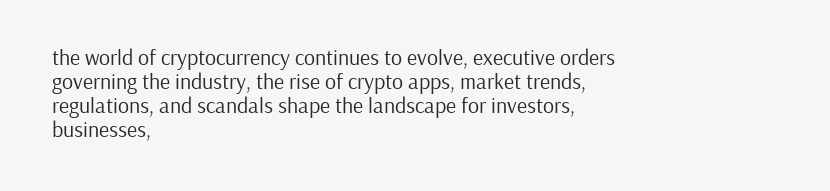the world of cryptocurrency continues to evolve, executive orders governing the industry, the rise of crypto apps, market trends, regulations, and scandals shape the landscape for investors, businesses,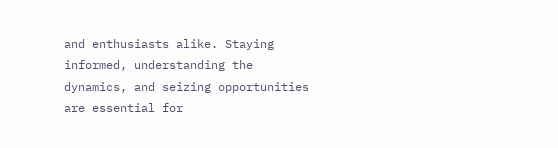and enthusiasts alike. Staying informed, understanding the dynamics, and seizing opportunities are essential for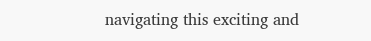navigating this exciting and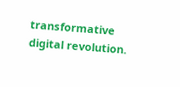transformative digital revolution.